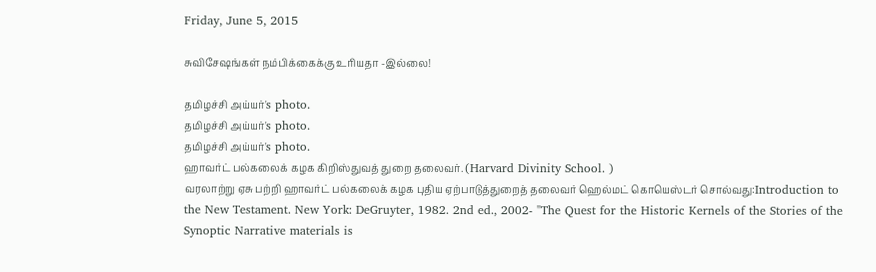Friday, June 5, 2015

சுவிசேஷங்கள் நம்பிக்கைக்கு உரியதா -இல்லை!

தமிழச்சி அய்யர்'s photo.
தமிழச்சி அய்யர்'s photo.
தமிழச்சி அய்யர்'s photo.
ஹாவர்ட் பல்கலைக் கழக கிறிஸ்துவத் துறை தலைவர். (Harvard Divinity School. )
வரலாற்று ஏசு பற்றி ஹாவர்ட் பல்கலைக் கழக புதிய ஏற்பாடுத்துறைத் தலைவர் ஹெல்மட் கொயெஸ்டர் சொல்வது:Introduction to the New Testament. New York: DeGruyter, 1982. 2nd ed., 2002- "The Quest for the Historic Kernels of the Stories of the Synoptic Narrative materials is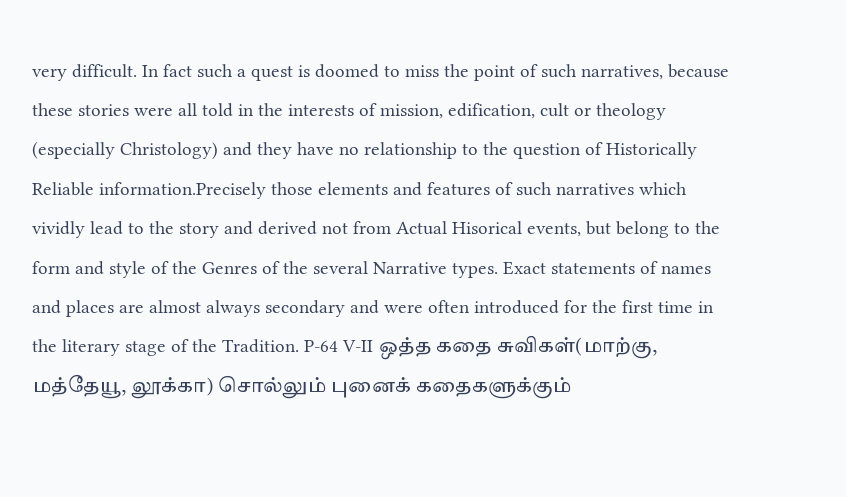very difficult. In fact such a quest is doomed to miss the point of such narratives, because these stories were all told in the interests of mission, edification, cult or theology (especially Christology) and they have no relationship to the question of Historically Reliable information.Precisely those elements and features of such narratives which vividly lead to the story and derived not from Actual Hisorical events, but belong to the form and style of the Genres of the several Narrative types. Exact statements of names and places are almost always secondary and were often introduced for the first time in the literary stage of the Tradition. P-64 V-II ஒத்த கதை சுவிகள்(மாற்கு, மத்தேயூ, லூக்கா) சொல்லும் புனைக் கதைகளுக்கும்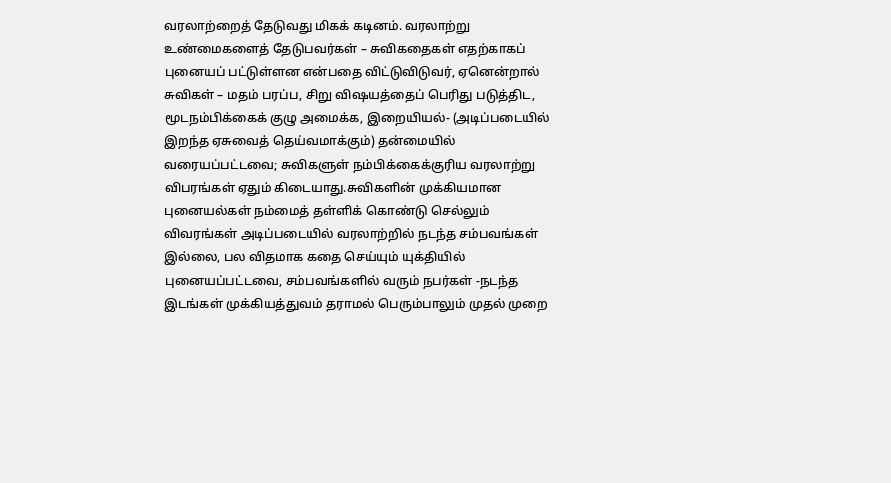வரலாற்றைத் தேடுவது மிகக் கடினம். வரலாற்று உண்மைகளைத் தேடுபவர்கள் – சுவிகதைகள் எதற்காகப் புனையப் பட்டுள்ளன என்பதை விட்டுவிடுவர், ஏனென்றால் சுவிகள் – மதம் பரப்ப, சிறு விஷயத்தைப் பெரிது படுத்திட, மூடநம்பிக்கைக் குழு அமைக்க, இறையியல்- (அடிப்படையில் இறந்த ஏசுவைத் தெய்வமாக்கும்) தன்மையில் வரையப்பட்டவை; சுவிகளுள் நம்பிக்கைக்குரிய வரலாற்று விபரங்கள் ஏதும் கிடையாது.சுவிகளின் முக்கியமான புனையல்கள் நம்மைத் தள்ளிக் கொண்டு செல்லும் விவரங்கள் அடிப்படையில் வரலாற்றில் நடந்த சம்பவங்கள் இல்லை, பல விதமாக கதை செய்யும் யுக்தியில் புனையப்பட்டவை, சம்பவங்களில் வரும் நபர்கள் -நடந்த இடங்கள் முக்கியத்துவம் தராமல் பெரும்பாலும் முதல் முறை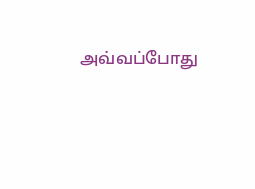அவ்வப்போது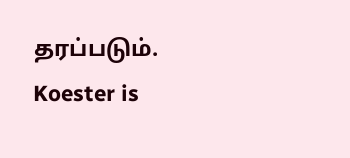தரப்படும்.
Koester is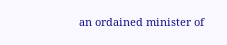an ordained minister of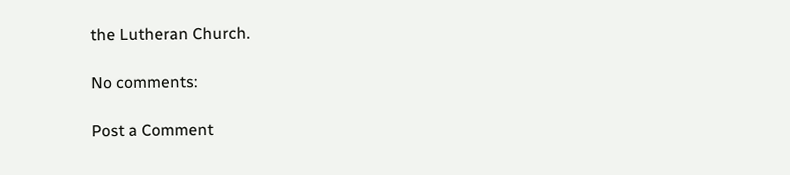the Lutheran Church.

No comments:

Post a Comment